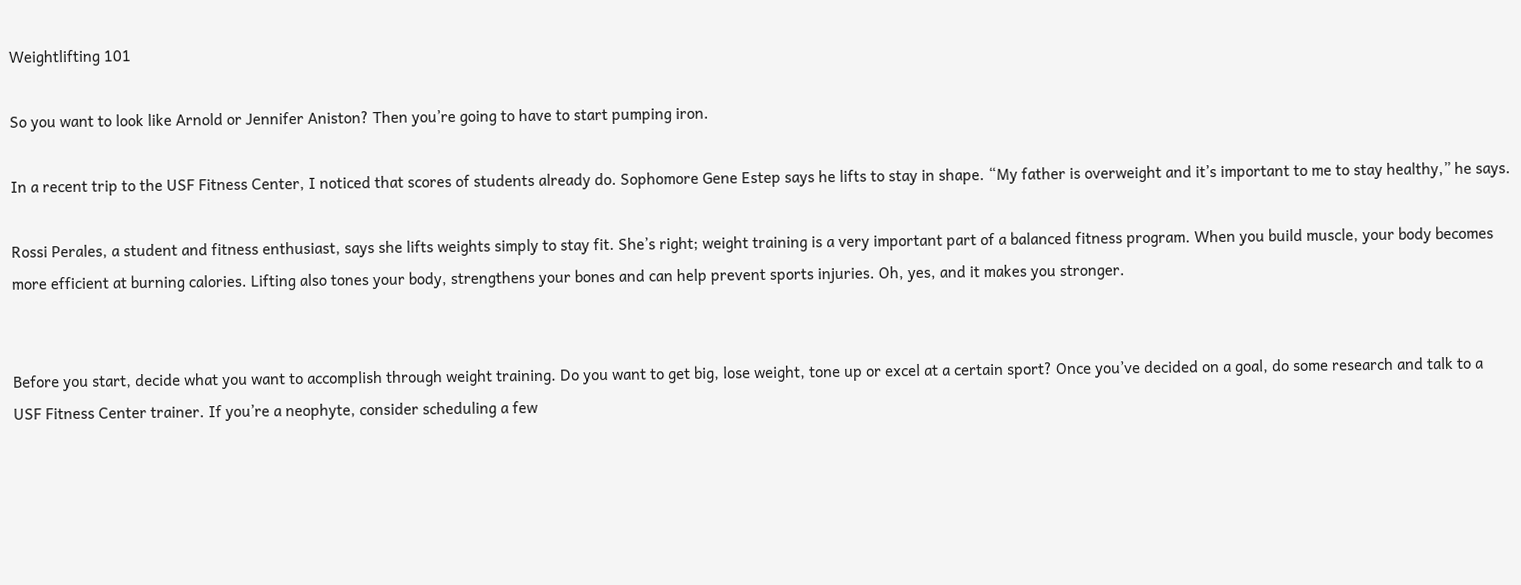Weightlifting 101

So you want to look like Arnold or Jennifer Aniston? Then you’re going to have to start pumping iron.

In a recent trip to the USF Fitness Center, I noticed that scores of students already do. Sophomore Gene Estep says he lifts to stay in shape. “My father is overweight and it’s important to me to stay healthy,” he says.

Rossi Perales, a student and fitness enthusiast, says she lifts weights simply to stay fit. She’s right; weight training is a very important part of a balanced fitness program. When you build muscle, your body becomes more efficient at burning calories. Lifting also tones your body, strengthens your bones and can help prevent sports injuries. Oh, yes, and it makes you stronger.


Before you start, decide what you want to accomplish through weight training. Do you want to get big, lose weight, tone up or excel at a certain sport? Once you’ve decided on a goal, do some research and talk to a USF Fitness Center trainer. If you’re a neophyte, consider scheduling a few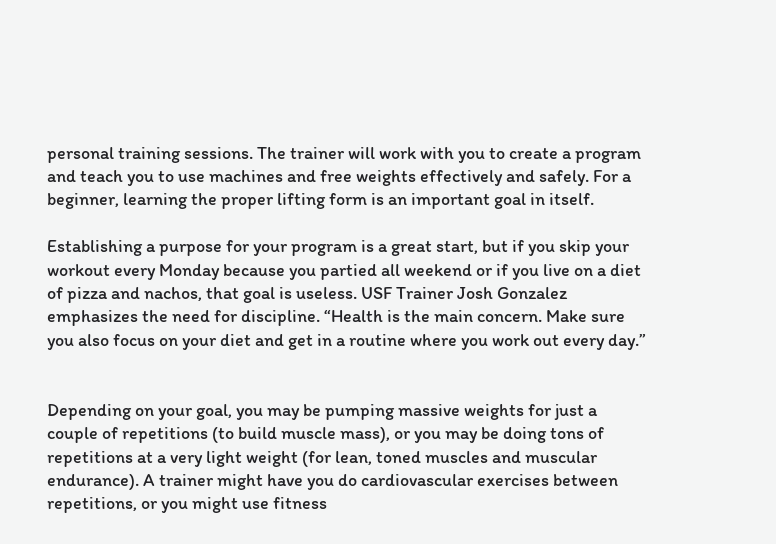personal training sessions. The trainer will work with you to create a program and teach you to use machines and free weights effectively and safely. For a beginner, learning the proper lifting form is an important goal in itself.

Establishing a purpose for your program is a great start, but if you skip your workout every Monday because you partied all weekend or if you live on a diet of pizza and nachos, that goal is useless. USF Trainer Josh Gonzalez emphasizes the need for discipline. “Health is the main concern. Make sure you also focus on your diet and get in a routine where you work out every day.”


Depending on your goal, you may be pumping massive weights for just a couple of repetitions (to build muscle mass), or you may be doing tons of repetitions at a very light weight (for lean, toned muscles and muscular endurance). A trainer might have you do cardiovascular exercises between repetitions, or you might use fitness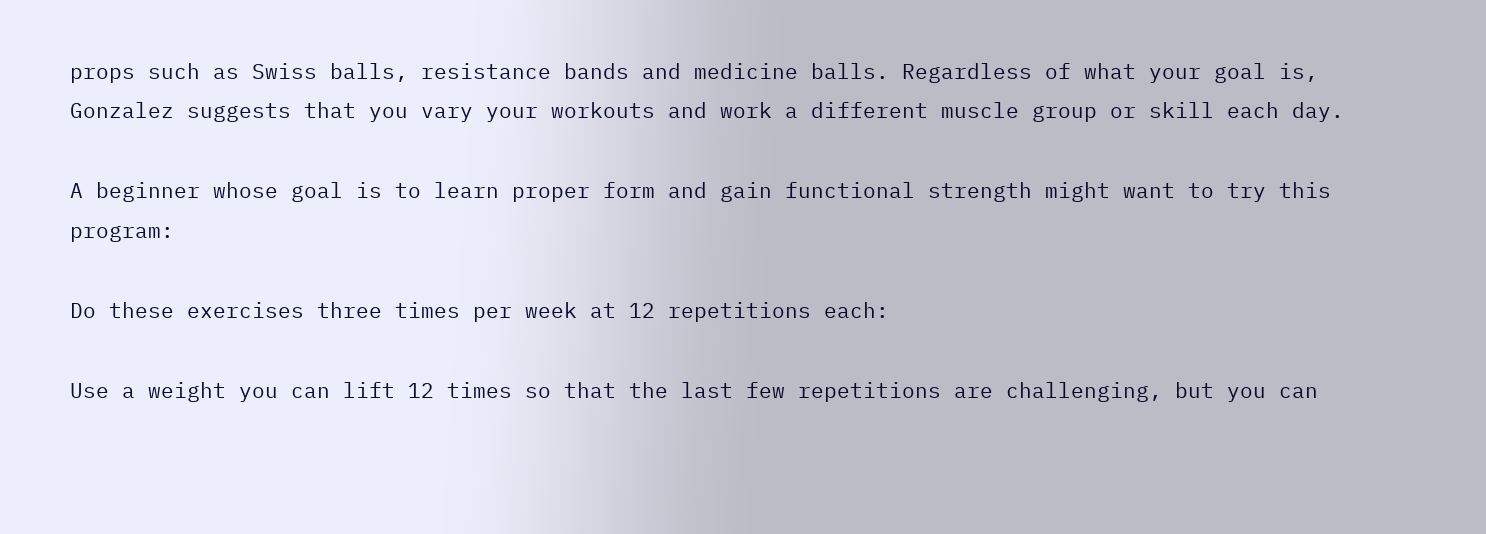props such as Swiss balls, resistance bands and medicine balls. Regardless of what your goal is, Gonzalez suggests that you vary your workouts and work a different muscle group or skill each day.

A beginner whose goal is to learn proper form and gain functional strength might want to try this program:

Do these exercises three times per week at 12 repetitions each:

Use a weight you can lift 12 times so that the last few repetitions are challenging, but you can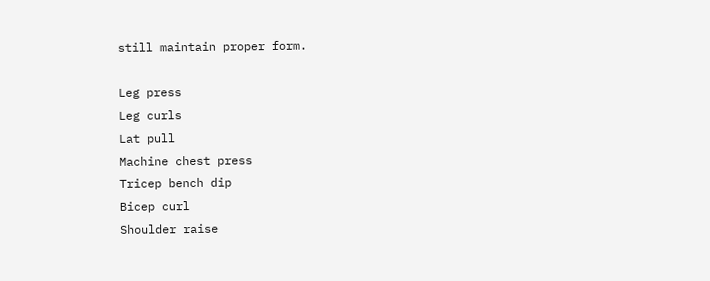still maintain proper form.

Leg press
Leg curls
Lat pull
Machine chest press
Tricep bench dip
Bicep curl
Shoulder raise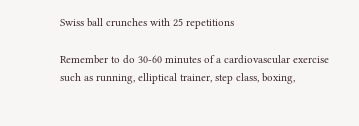Swiss ball crunches with 25 repetitions

Remember to do 30-60 minutes of a cardiovascular exercise such as running, elliptical trainer, step class, boxing,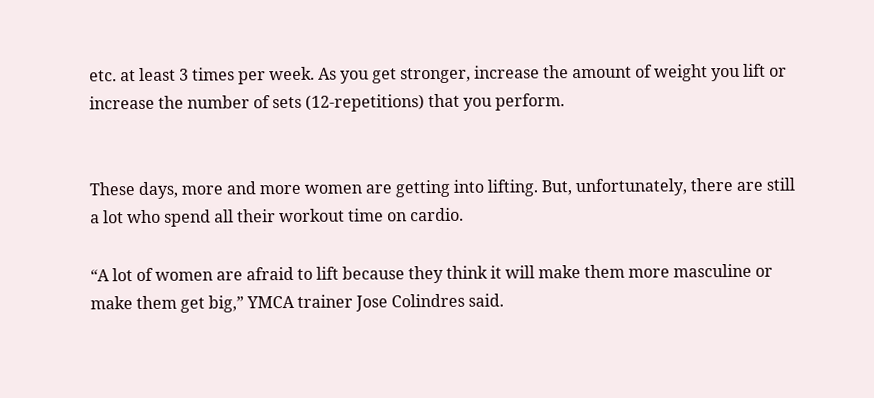etc. at least 3 times per week. As you get stronger, increase the amount of weight you lift or increase the number of sets (12-repetitions) that you perform.


These days, more and more women are getting into lifting. But, unfortunately, there are still a lot who spend all their workout time on cardio.

“A lot of women are afraid to lift because they think it will make them more masculine or make them get big,” YMCA trainer Jose Colindres said.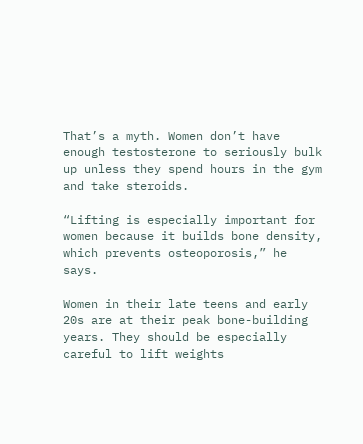That’s a myth. Women don’t have enough testosterone to seriously bulk up unless they spend hours in the gym and take steroids.

“Lifting is especially important for women because it builds bone density, which prevents osteoporosis,” he says.

Women in their late teens and early 20s are at their peak bone-building years. They should be especially careful to lift weights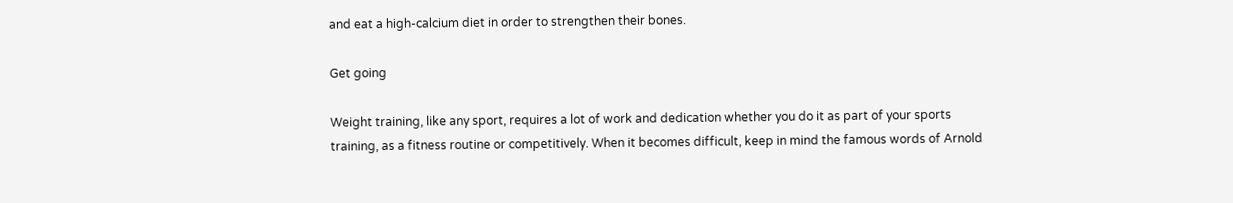and eat a high-calcium diet in order to strengthen their bones.

Get going

Weight training, like any sport, requires a lot of work and dedication whether you do it as part of your sports training, as a fitness routine or competitively. When it becomes difficult, keep in mind the famous words of Arnold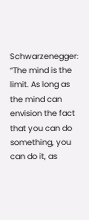Schwarzenegger: “The mind is the limit. As long as the mind can envision the fact that you can do something, you can do it, as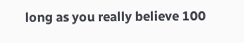long as you really believe 100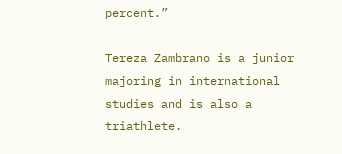percent.”

Tereza Zambrano is a junior majoring in international studies and is also a triathlete.